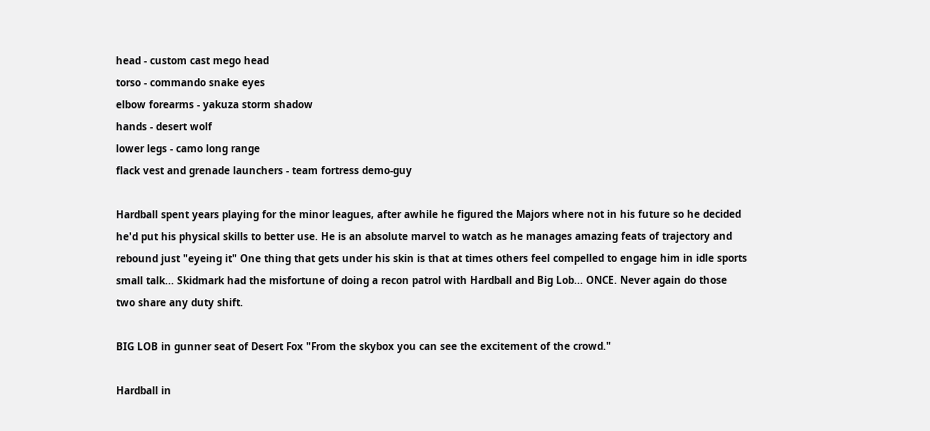head - custom cast mego head
torso - commando snake eyes
elbow forearms - yakuza storm shadow
hands - desert wolf
lower legs - camo long range
flack vest and grenade launchers - team fortress demo-guy

Hardball spent years playing for the minor leagues, after awhile he figured the Majors where not in his future so he decided he'd put his physical skills to better use. He is an absolute marvel to watch as he manages amazing feats of trajectory and rebound just "eyeing it" One thing that gets under his skin is that at times others feel compelled to engage him in idle sports small talk... Skidmark had the misfortune of doing a recon patrol with Hardball and Big Lob... ONCE. Never again do those two share any duty shift.

BIG LOB in gunner seat of Desert Fox "From the skybox you can see the excitement of the crowd."

Hardball in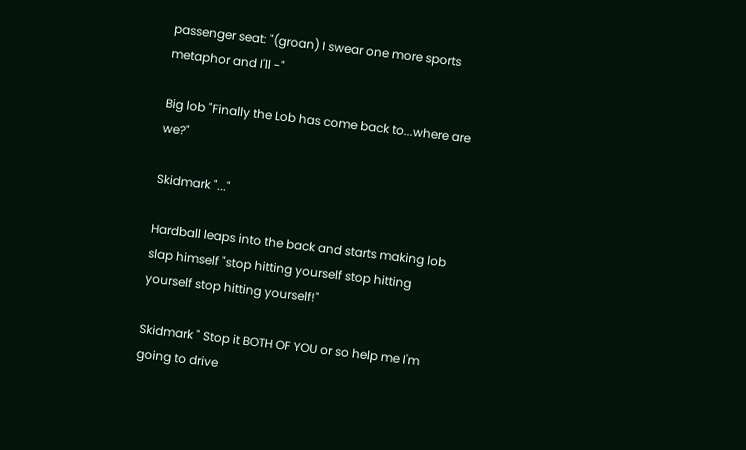passenger seat: "(groan) I swear one more sports metaphor and I'll -"

Big lob "Finally the Lob has come back to...where are we?"

Skidmark "..."

Hardball leaps into the back and starts making lob slap himself "stop hitting yourself stop hitting yourself stop hitting yourself!"

Skidmark " Stop it BOTH OF YOU or so help me I'm going to drive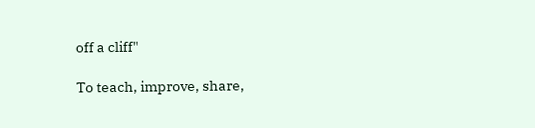off a cliff"

To teach, improve, share,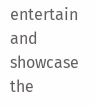entertain and showcase the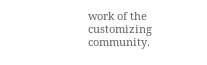work of the customizing community.